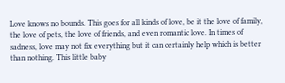Love knows no bounds. This goes for all kinds of love, be it the love of family, the love of pets, the love of friends, and even romantic love. In times of sadness, love may not fix everything but it can certainly help which is better than nothing. This little baby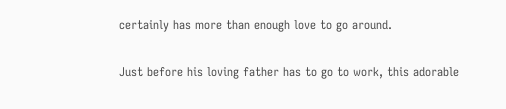certainly has more than enough love to go around.

Just before his loving father has to go to work, this adorable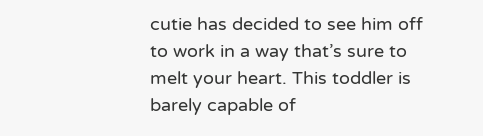cutie has decided to see him off to work in a way that’s sure to melt your heart. This toddler is barely capable of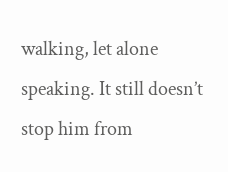walking, let alone speaking. It still doesn’t stop him from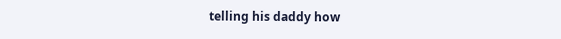telling his daddy how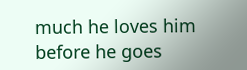much he loves him before he goes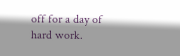off for a day of hard work.